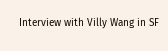Interview with Villy Wang in SF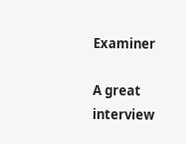Examiner

A great interview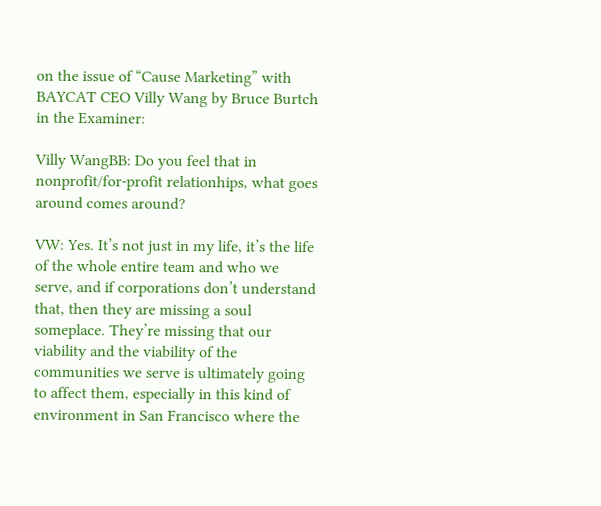on the issue of “Cause Marketing” with BAYCAT CEO Villy Wang by Bruce Burtch in the Examiner:

Villy WangBB: Do you feel that in nonprofit/for-profit relationhips, what goes around comes around?

VW: Yes. It’s not just in my life, it’s the life of the whole entire team and who we serve, and if corporations don’t understand that, then they are missing a soul someplace. They’re missing that our viability and the viability of the communities we serve is ultimately going to affect them, especially in this kind of environment in San Francisco where the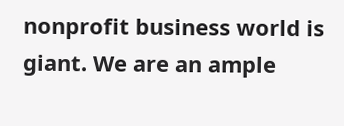nonprofit business world is giant. We are an ample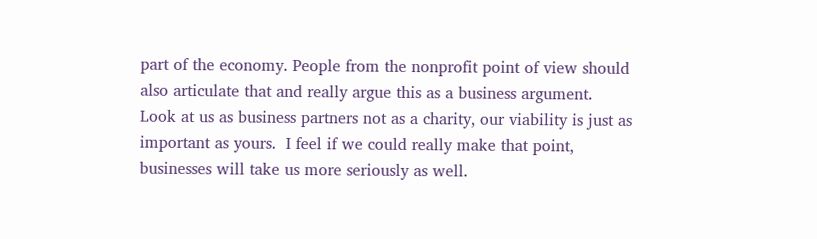part of the economy. People from the nonprofit point of view should also articulate that and really argue this as a business argument.  Look at us as business partners not as a charity, our viability is just as important as yours.  I feel if we could really make that point, businesses will take us more seriously as well.